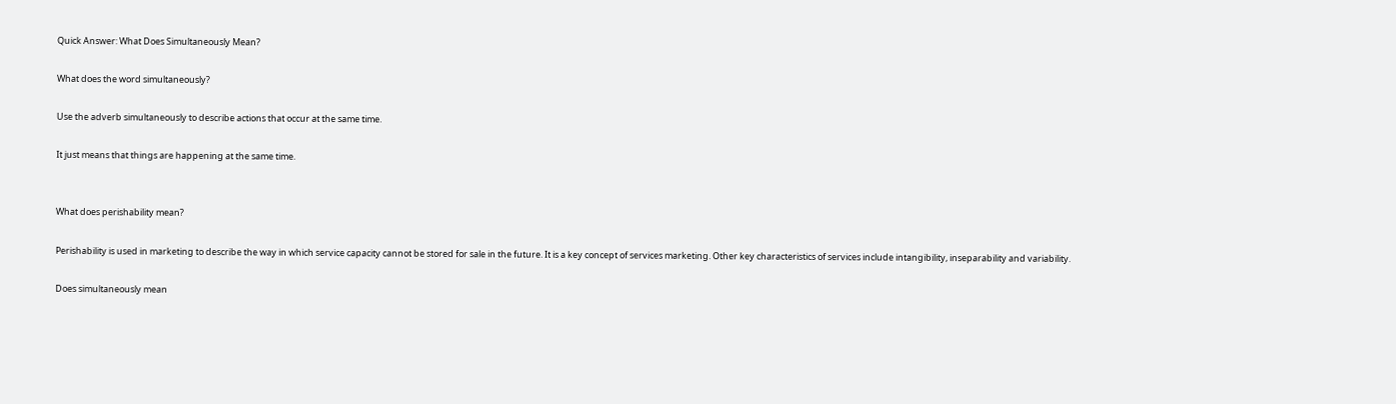Quick Answer: What Does Simultaneously Mean?

What does the word simultaneously?

Use the adverb simultaneously to describe actions that occur at the same time.

It just means that things are happening at the same time.


What does perishability mean?

Perishability is used in marketing to describe the way in which service capacity cannot be stored for sale in the future. It is a key concept of services marketing. Other key characteristics of services include intangibility, inseparability and variability.

Does simultaneously mean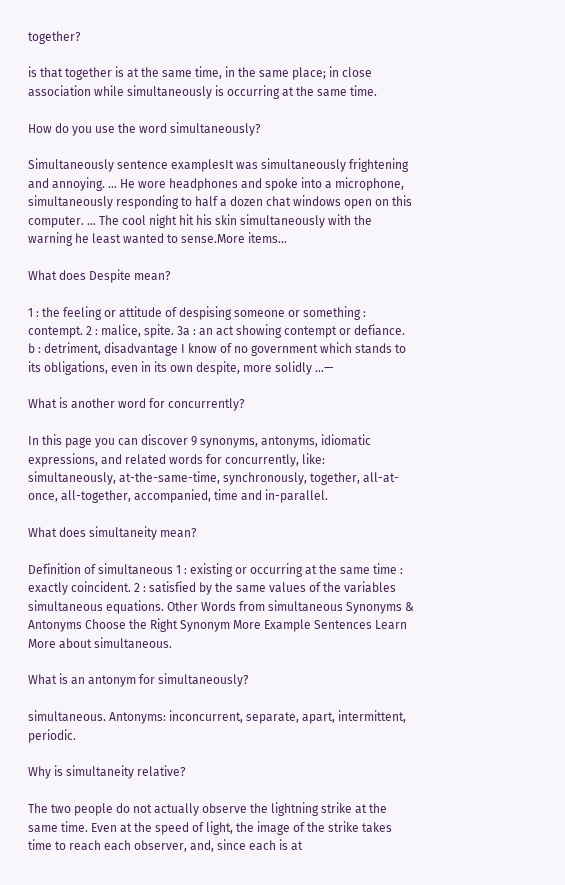together?

is that together is at the same time, in the same place; in close association while simultaneously is occurring at the same time.

How do you use the word simultaneously?

Simultaneously sentence examplesIt was simultaneously frightening and annoying. … He wore headphones and spoke into a microphone, simultaneously responding to half a dozen chat windows open on this computer. … The cool night hit his skin simultaneously with the warning he least wanted to sense.More items…

What does Despite mean?

1 : the feeling or attitude of despising someone or something : contempt. 2 : malice, spite. 3a : an act showing contempt or defiance. b : detriment, disadvantage I know of no government which stands to its obligations, even in its own despite, more solidly …—

What is another word for concurrently?

In this page you can discover 9 synonyms, antonyms, idiomatic expressions, and related words for concurrently, like: simultaneously, at-the-same-time, synchronously, together, all-at-once, all-together, accompanied, time and in-parallel.

What does simultaneity mean?

Definition of simultaneous 1 : existing or occurring at the same time : exactly coincident. 2 : satisfied by the same values of the variables simultaneous equations. Other Words from simultaneous Synonyms & Antonyms Choose the Right Synonym More Example Sentences Learn More about simultaneous.

What is an antonym for simultaneously?

simultaneous. Antonyms: inconcurrent, separate, apart, intermittent, periodic.

Why is simultaneity relative?

The two people do not actually observe the lightning strike at the same time. Even at the speed of light, the image of the strike takes time to reach each observer, and, since each is at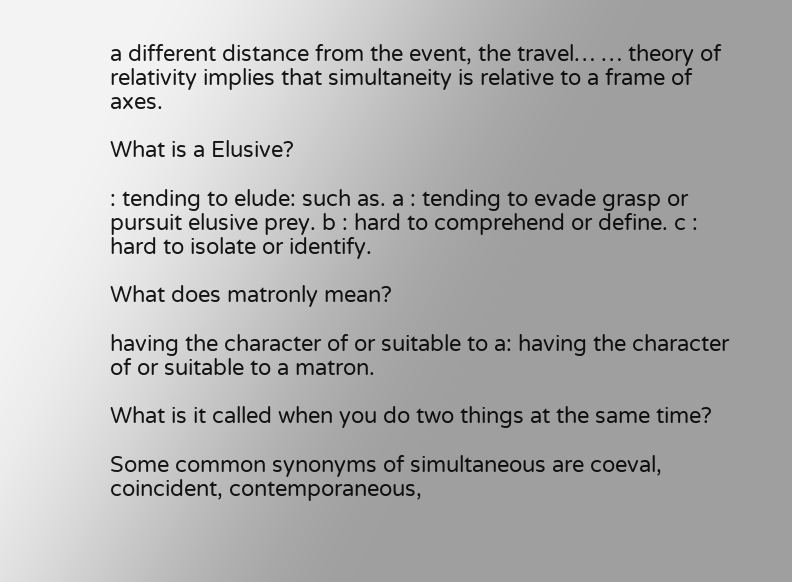a different distance from the event, the travel… … theory of relativity implies that simultaneity is relative to a frame of axes.

What is a Elusive?

: tending to elude: such as. a : tending to evade grasp or pursuit elusive prey. b : hard to comprehend or define. c : hard to isolate or identify.

What does matronly mean?

having the character of or suitable to a: having the character of or suitable to a matron.

What is it called when you do two things at the same time?

Some common synonyms of simultaneous are coeval, coincident, contemporaneous,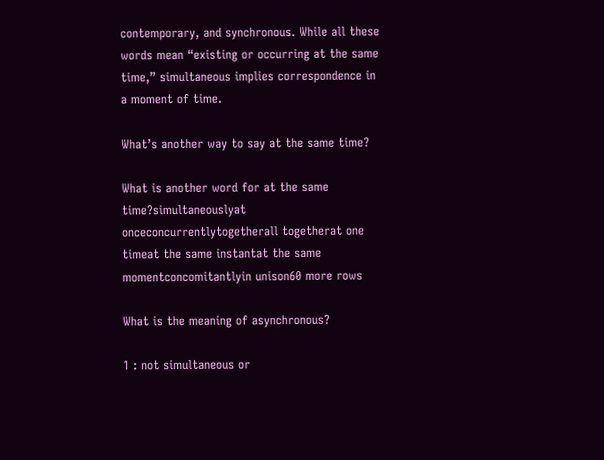contemporary, and synchronous. While all these words mean “existing or occurring at the same time,” simultaneous implies correspondence in a moment of time.

What’s another way to say at the same time?

What is another word for at the same time?simultaneouslyat onceconcurrentlytogetherall togetherat one timeat the same instantat the same momentconcomitantlyin unison60 more rows

What is the meaning of asynchronous?

1 : not simultaneous or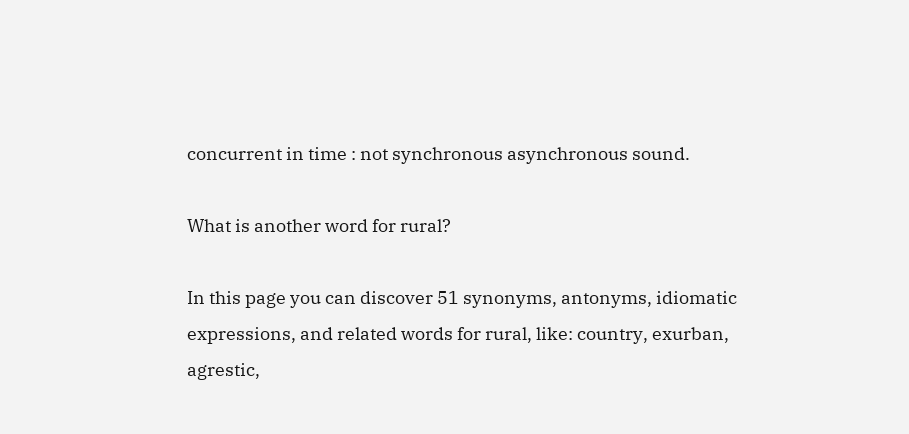concurrent in time : not synchronous asynchronous sound.

What is another word for rural?

In this page you can discover 51 synonyms, antonyms, idiomatic expressions, and related words for rural, like: country, exurban, agrestic,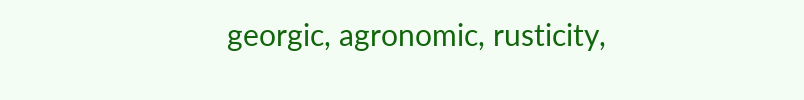georgic, agronomic, rusticity,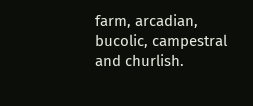farm, arcadian, bucolic, campestral and churlish.